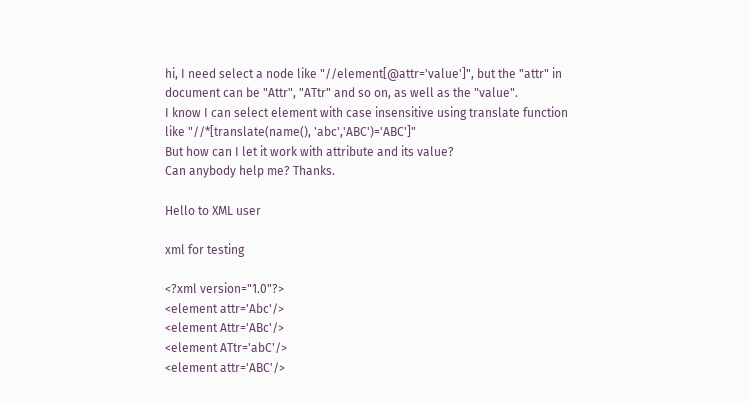hi, I need select a node like "//element[@attr='value']", but the "attr" in document can be "Attr", "ATtr" and so on, as well as the "value".
I know I can select element with case insensitive using translate function like "//*[translate(name(), 'abc','ABC')='ABC']"
But how can I let it work with attribute and its value?
Can anybody help me? Thanks.

Hello to XML user

xml for testing

<?xml version="1.0"?>
<element attr='Abc'/>
<element Attr='ABc'/>
<element ATtr='abC'/>
<element attr='ABC'/>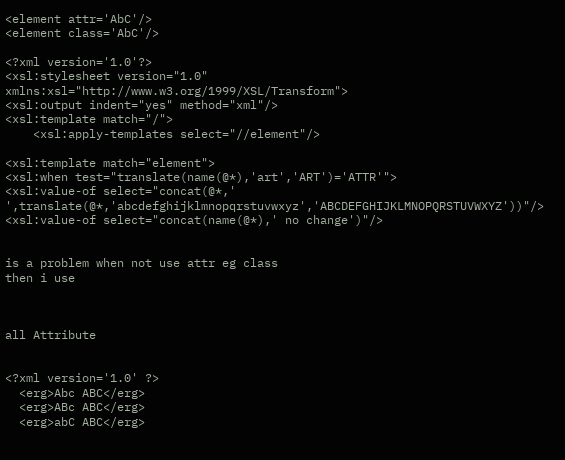<element attr='AbC'/>
<element class='AbC'/>

<?xml version='1.0'?>
<xsl:stylesheet version="1.0" xmlns:xsl="http://www.w3.org/1999/XSL/Transform">
<xsl:output indent="yes" method="xml"/>
<xsl:template match="/">
    <xsl:apply-templates select="//element"/>

<xsl:template match="element">
<xsl:when test="translate(name(@*),'art','ART')='ATTR'">
<xsl:value-of select="concat(@*,' ',translate(@*,'abcdefghijklmnopqrstuvwxyz','ABCDEFGHIJKLMNOPQRSTUVWXYZ'))"/>
<xsl:value-of select="concat(name(@*),' no change')"/>


is a problem when not use attr eg class
then i use



all Attribute


<?xml version='1.0' ?>
  <erg>Abc ABC</erg>
  <erg>ABc ABC</erg>
  <erg>abC ABC</erg>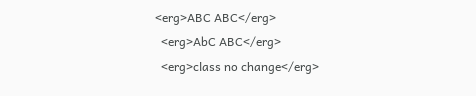<erg>ABC ABC</erg>
  <erg>AbC ABC</erg>
  <erg>class no change</erg>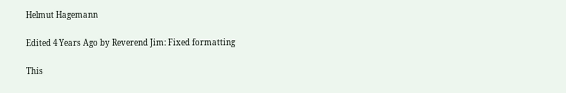Helmut Hagemann

Edited 4 Years Ago by Reverend Jim: Fixed formatting

This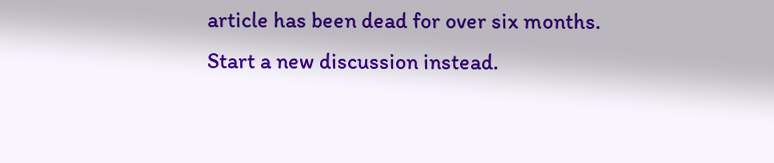article has been dead for over six months. Start a new discussion instead.